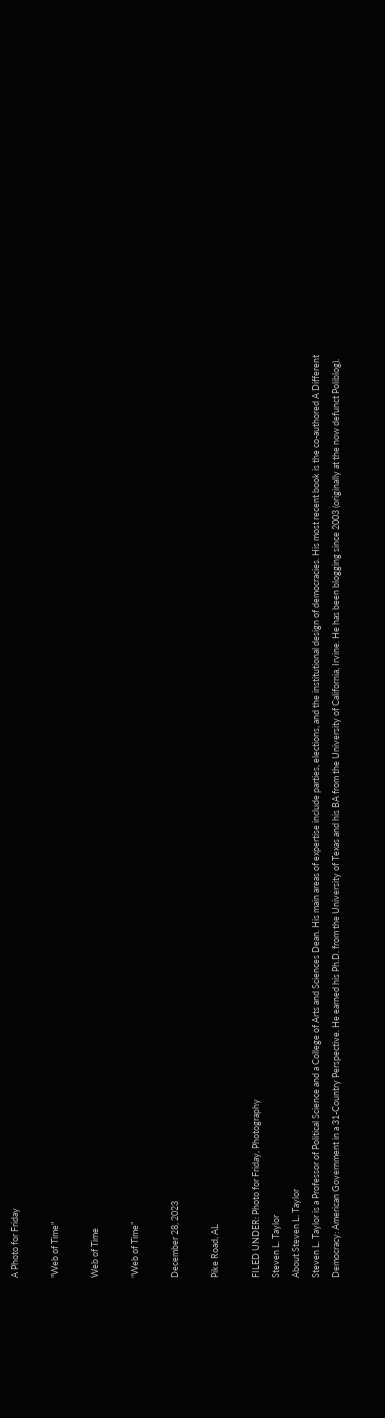A Photo for Friday

"Web of Time"

Web of Time

“Web of Time”

December 28, 2023

Pike Road, AL

FILED UNDER: Photo for Friday, Photography
Steven L. Taylor
About Steven L. Taylor
Steven L. Taylor is a Professor of Political Science and a College of Arts and Sciences Dean. His main areas of expertise include parties, elections, and the institutional design of democracies. His most recent book is the co-authored A Different Democracy: American Government in a 31-Country Perspective. He earned his Ph.D. from the University of Texas and his BA from the University of California, Irvine. He has been blogging since 2003 (originally at the now defunct Poliblog).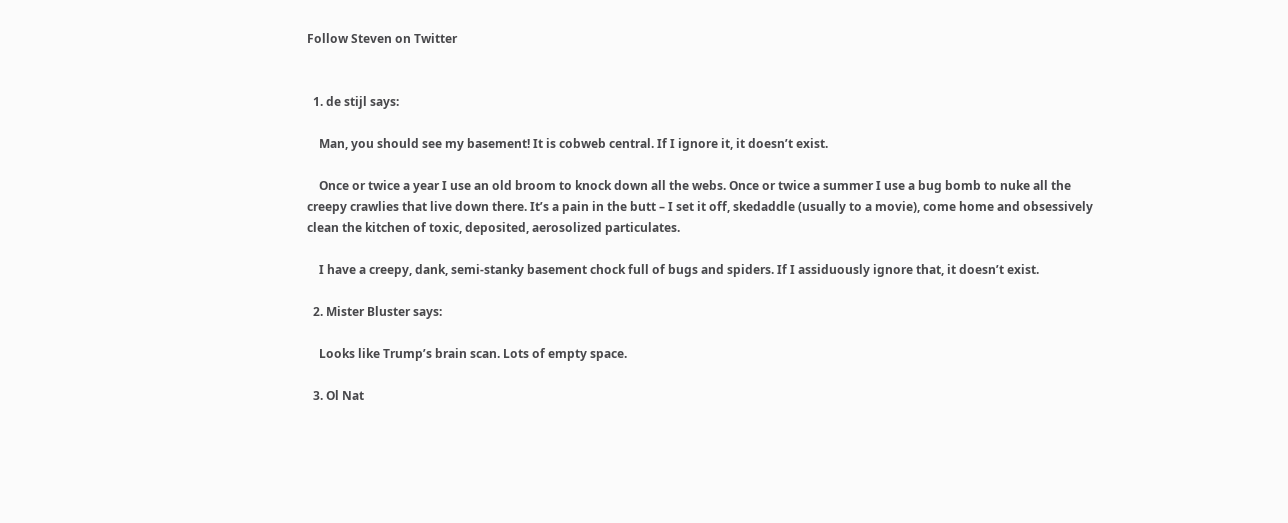Follow Steven on Twitter


  1. de stijl says:

    Man, you should see my basement! It is cobweb central. If I ignore it, it doesn’t exist.

    Once or twice a year I use an old broom to knock down all the webs. Once or twice a summer I use a bug bomb to nuke all the creepy crawlies that live down there. It’s a pain in the butt – I set it off, skedaddle (usually to a movie), come home and obsessively clean the kitchen of toxic, deposited, aerosolized particulates.

    I have a creepy, dank, semi-stanky basement chock full of bugs and spiders. If I assiduously ignore that, it doesn’t exist.

  2. Mister Bluster says:

    Looks like Trump’s brain scan. Lots of empty space.

  3. Ol Nat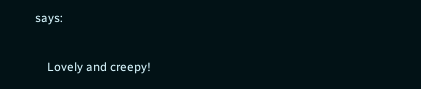says:

    Lovely and creepy!